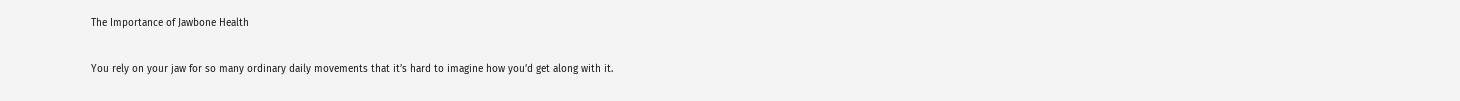The Importance of Jawbone Health

You rely on your jaw for so many ordinary daily movements that it’s hard to imagine how you’d get along with it.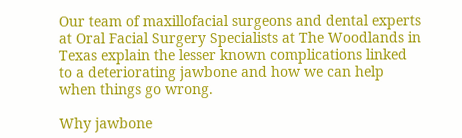Our team of maxillofacial surgeons and dental experts at Oral Facial Surgery Specialists at The Woodlands in Texas explain the lesser known complications linked to a deteriorating jawbone and how we can help when things go wrong.

Why jawbone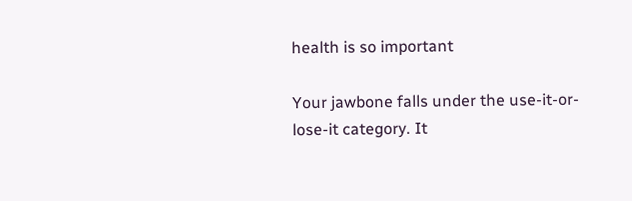health is so important

Your jawbone falls under the use-it-or-lose-it category. It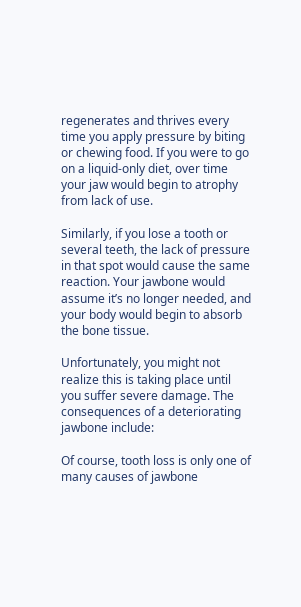regenerates and thrives every time you apply pressure by biting or chewing food. If you were to go on a liquid-only diet, over time your jaw would begin to atrophy from lack of use.

Similarly, if you lose a tooth or several teeth, the lack of pressure in that spot would cause the same reaction. Your jawbone would assume it’s no longer needed, and your body would begin to absorb the bone tissue.

Unfortunately, you might not realize this is taking place until you suffer severe damage. The consequences of a deteriorating jawbone include:

Of course, tooth loss is only one of many causes of jawbone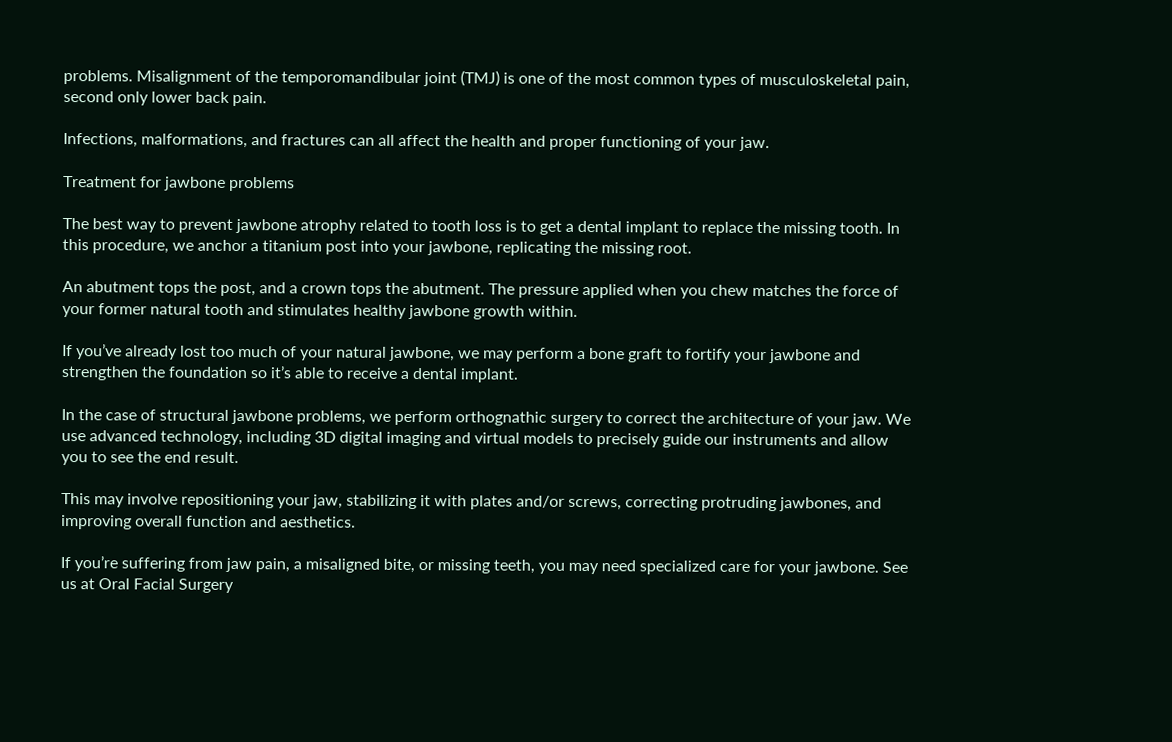problems. Misalignment of the temporomandibular joint (TMJ) is one of the most common types of musculoskeletal pain, second only lower back pain.

Infections, malformations, and fractures can all affect the health and proper functioning of your jaw.

Treatment for jawbone problems

The best way to prevent jawbone atrophy related to tooth loss is to get a dental implant to replace the missing tooth. In this procedure, we anchor a titanium post into your jawbone, replicating the missing root.

An abutment tops the post, and a crown tops the abutment. The pressure applied when you chew matches the force of your former natural tooth and stimulates healthy jawbone growth within.

If you’ve already lost too much of your natural jawbone, we may perform a bone graft to fortify your jawbone and strengthen the foundation so it’s able to receive a dental implant.

In the case of structural jawbone problems, we perform orthognathic surgery to correct the architecture of your jaw. We use advanced technology, including 3D digital imaging and virtual models to precisely guide our instruments and allow you to see the end result.

This may involve repositioning your jaw, stabilizing it with plates and/or screws, correcting protruding jawbones, and improving overall function and aesthetics.

If you’re suffering from jaw pain, a misaligned bite, or missing teeth, you may need specialized care for your jawbone. See us at Oral Facial Surgery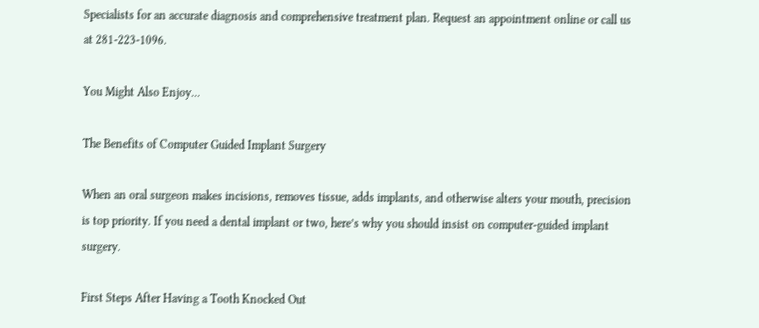Specialists for an accurate diagnosis and comprehensive treatment plan. Request an appointment online or call us at 281-223-1096.

You Might Also Enjoy...

The Benefits of Computer Guided Implant Surgery

When an oral surgeon makes incisions, removes tissue, adds implants, and otherwise alters your mouth, precision is top priority. If you need a dental implant or two, here’s why you should insist on computer-guided implant surgery.

First Steps After Having a Tooth Knocked Out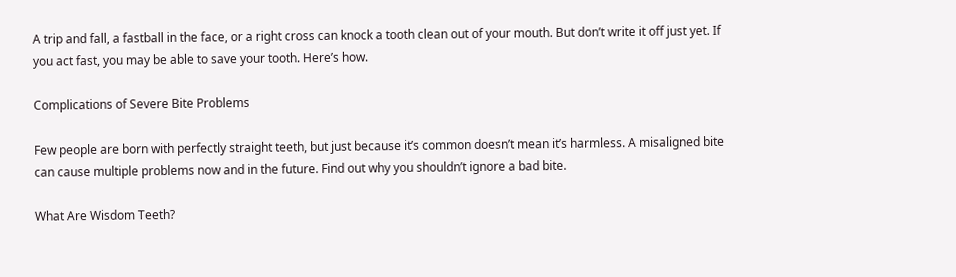A trip and fall, a fastball in the face, or a right cross can knock a tooth clean out of your mouth. But don’t write it off just yet. If you act fast, you may be able to save your tooth. Here’s how.

Complications of Severe Bite Problems

Few people are born with perfectly straight teeth, but just because it’s common doesn’t mean it’s harmless. A misaligned bite can cause multiple problems now and in the future. Find out why you shouldn’t ignore a bad bite.

What Are Wisdom Teeth?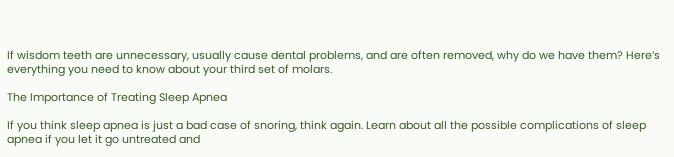If wisdom teeth are unnecessary, usually cause dental problems, and are often removed, why do we have them? Here’s everything you need to know about your third set of molars.

The Importance of Treating Sleep Apnea

If you think sleep apnea is just a bad case of snoring, think again. Learn about all the possible complications of sleep apnea if you let it go untreated and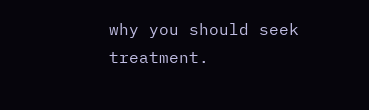why you should seek treatment.